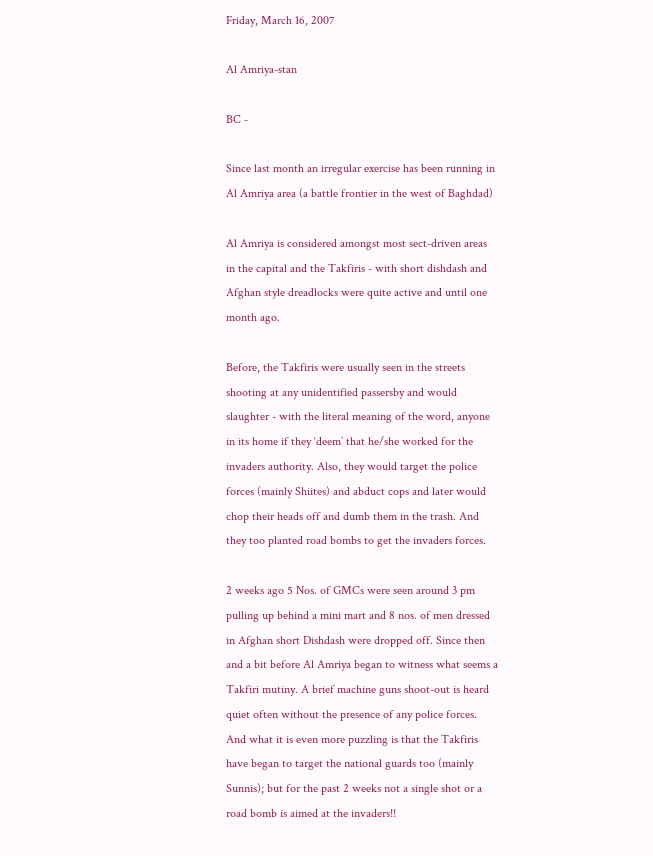Friday, March 16, 2007

Al Amriya-stan

BC -

Since last month an irregular exercise has been running in Al Amriya area (a battle frontier in the west of Baghdad)

Al Amriya is considered amongst most sect-driven areas in the capital and the Takfiris - with short dishdash and Afghan style dreadlocks were quite active and until one month ago.

Before, the Takfiris were usually seen in the streets shooting at any unidentified passersby and would slaughter - with the literal meaning of the word, anyone in its home if they ‘deem’ that he/she worked for the invaders authority. Also, they would target the police forces (mainly Shiites) and abduct cops and later would chop their heads off and dumb them in the trash. And they too planted road bombs to get the invaders forces.

2 weeks ago 5 Nos. of GMCs were seen around 3 pm pulling up behind a mini mart and 8 nos. of men dressed in Afghan short Dishdash were dropped off. Since then and a bit before Al Amriya began to witness what seems a Takfiri mutiny. A brief machine guns shoot-out is heard quiet often without the presence of any police forces. And what it is even more puzzling is that the Takfiris have began to target the national guards too (mainly Sunnis); but for the past 2 weeks not a single shot or a road bomb is aimed at the invaders!!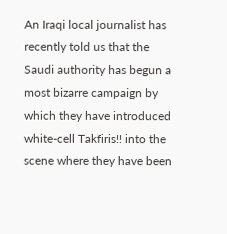An Iraqi local journalist has recently told us that the Saudi authority has begun a most bizarre campaign by which they have introduced white-cell Takfiris!! into the scene where they have been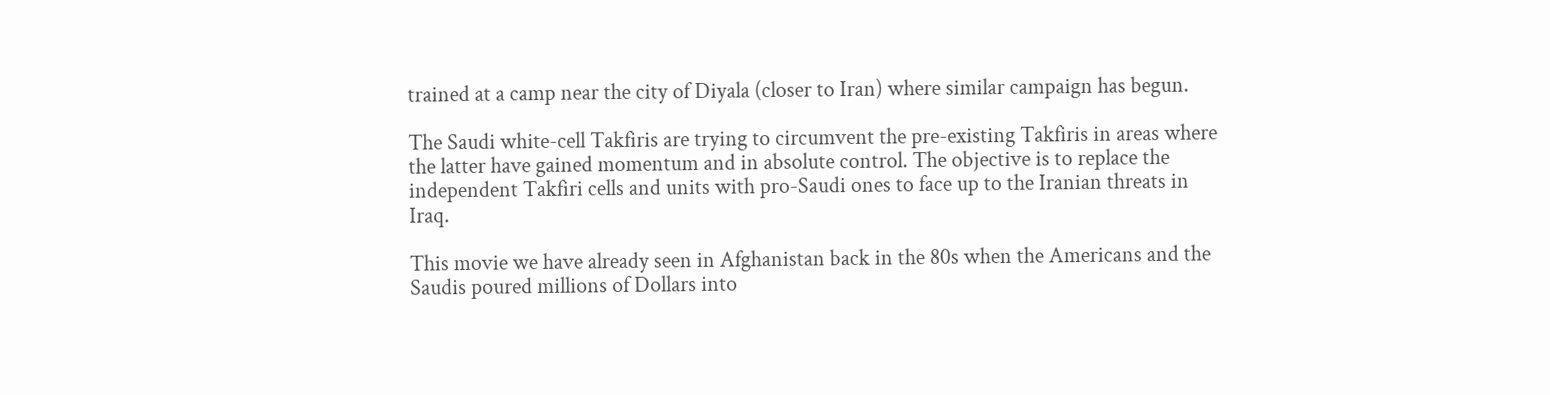trained at a camp near the city of Diyala (closer to Iran) where similar campaign has begun.

The Saudi white-cell Takfiris are trying to circumvent the pre-existing Takfiris in areas where the latter have gained momentum and in absolute control. The objective is to replace the independent Takfiri cells and units with pro-Saudi ones to face up to the Iranian threats in Iraq.

This movie we have already seen in Afghanistan back in the 80s when the Americans and the Saudis poured millions of Dollars into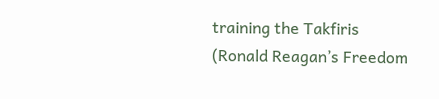training the Takfiris (Ronald Reagan’s Freedom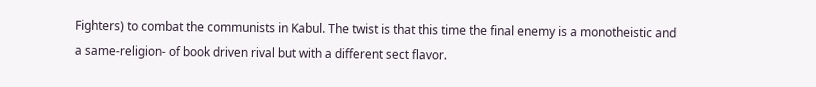Fighters) to combat the communists in Kabul. The twist is that this time the final enemy is a monotheistic and a same-religion- of book driven rival but with a different sect flavor.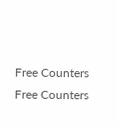Free Counters
Free Counters